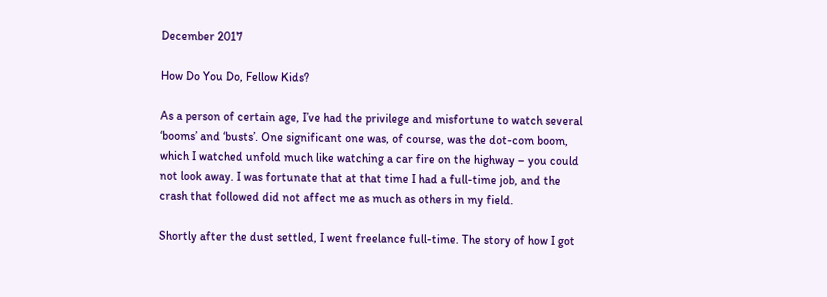December 2017

How Do You Do, Fellow Kids?

As a person of certain age, I’ve had the privilege and misfortune to watch several ‘booms’ and ‘busts’. One significant one was, of course, was the dot-com boom, which I watched unfold much like watching a car fire on the highway – you could not look away. I was fortunate that at that time I had a full-time job, and the crash that followed did not affect me as much as others in my field.

Shortly after the dust settled, I went freelance full-time. The story of how I got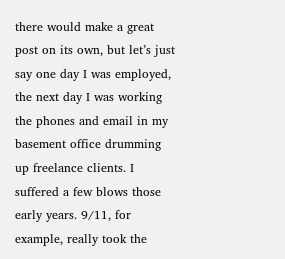there would make a great post on its own, but let’s just say one day I was employed, the next day I was working the phones and email in my basement office drumming up freelance clients. I suffered a few blows those early years. 9/11, for example, really took the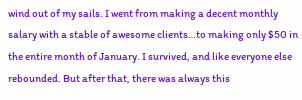wind out of my sails. I went from making a decent monthly salary with a stable of awesome clients…to making only $50 in the entire month of January. I survived, and like everyone else rebounded. But after that, there was always this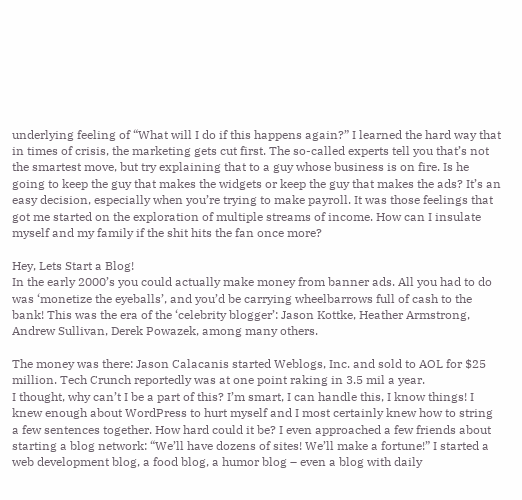underlying feeling of “What will I do if this happens again?” I learned the hard way that in times of crisis, the marketing gets cut first. The so-called experts tell you that’s not the smartest move, but try explaining that to a guy whose business is on fire. Is he going to keep the guy that makes the widgets or keep the guy that makes the ads? It’s an easy decision, especially when you’re trying to make payroll. It was those feelings that got me started on the exploration of multiple streams of income. How can I insulate myself and my family if the shit hits the fan once more?

Hey, Lets Start a Blog!
In the early 2000’s you could actually make money from banner ads. All you had to do was ‘monetize the eyeballs’, and you’d be carrying wheelbarrows full of cash to the bank! This was the era of the ‘celebrity blogger’: Jason Kottke, Heather Armstrong, Andrew Sullivan, Derek Powazek, among many others.

The money was there: Jason Calacanis started Weblogs, Inc. and sold to AOL for $25 million. Tech Crunch reportedly was at one point raking in 3.5 mil a year.
I thought, why can’t I be a part of this? I’m smart, I can handle this, I know things! I knew enough about WordPress to hurt myself and I most certainly knew how to string a few sentences together. How hard could it be? I even approached a few friends about starting a blog network: “We’ll have dozens of sites! We’ll make a fortune!” I started a web development blog, a food blog, a humor blog – even a blog with daily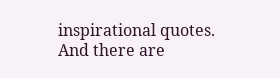inspirational quotes. And there are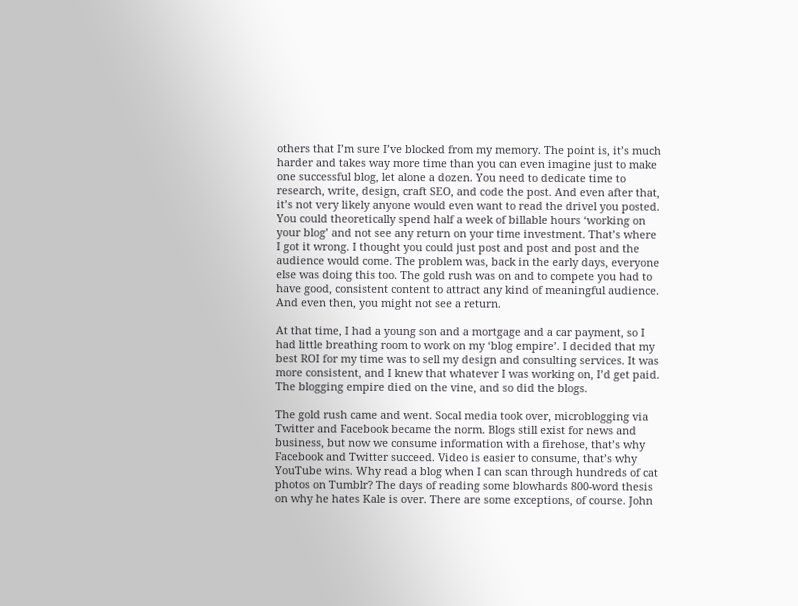others that I’m sure I’ve blocked from my memory. The point is, it’s much harder and takes way more time than you can even imagine just to make one successful blog, let alone a dozen. You need to dedicate time to research, write, design, craft SEO, and code the post. And even after that, it’s not very likely anyone would even want to read the drivel you posted. You could theoretically spend half a week of billable hours ‘working on your blog’ and not see any return on your time investment. That’s where I got it wrong. I thought you could just post and post and post and the audience would come. The problem was, back in the early days, everyone else was doing this too. The gold rush was on and to compete you had to have good, consistent content to attract any kind of meaningful audience. And even then, you might not see a return.

At that time, I had a young son and a mortgage and a car payment, so I had little breathing room to work on my ‘blog empire’. I decided that my best ROI for my time was to sell my design and consulting services. It was more consistent, and I knew that whatever I was working on, I’d get paid. The blogging empire died on the vine, and so did the blogs.

The gold rush came and went. Socal media took over, microblogging via Twitter and Facebook became the norm. Blogs still exist for news and business, but now we consume information with a firehose, that’s why Facebook and Twitter succeed. Video is easier to consume, that’s why YouTube wins. Why read a blog when I can scan through hundreds of cat photos on Tumblr? The days of reading some blowhards 800-word thesis on why he hates Kale is over. There are some exceptions, of course. John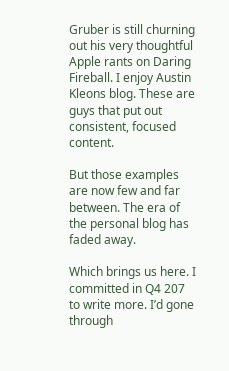Gruber is still churning out his very thoughtful Apple rants on Daring Fireball. I enjoy Austin Kleons blog. These are guys that put out consistent, focused content.

But those examples are now few and far between. The era of the personal blog has faded away.

Which brings us here. I committed in Q4 207 to write more. I’d gone through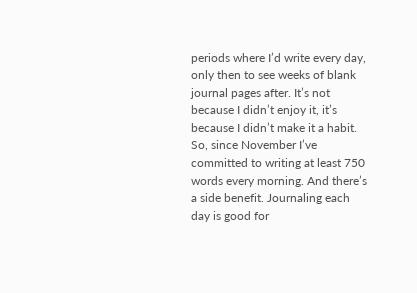periods where I’d write every day, only then to see weeks of blank journal pages after. It’s not because I didn’t enjoy it, it’s because I didn’t make it a habit. So, since November I’ve committed to writing at least 750 words every morning. And there’s a side benefit. Journaling each day is good for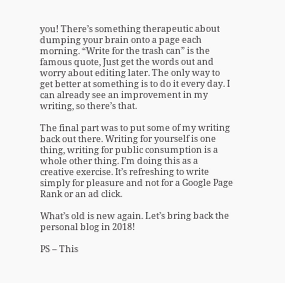you! There’s something therapeutic about dumping your brain onto a page each morning. “Write for the trash can” is the famous quote, Just get the words out and worry about editing later. The only way to get better at something is to do it every day. I can already see an improvement in my writing, so there’s that.

The final part was to put some of my writing back out there. Writing for yourself is one thing, writing for public consumption is a whole other thing. I’m doing this as a creative exercise. It’s refreshing to write simply for pleasure and not for a Google Page Rank or an ad click.

What’s old is new again. Let’s bring back the personal blog in 2018!

PS – This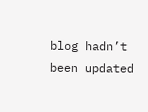blog hadn’t been updated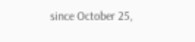since October 25,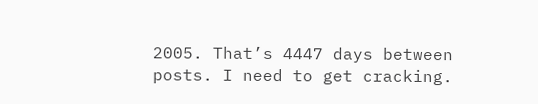2005. That’s 4447 days between posts. I need to get cracking.